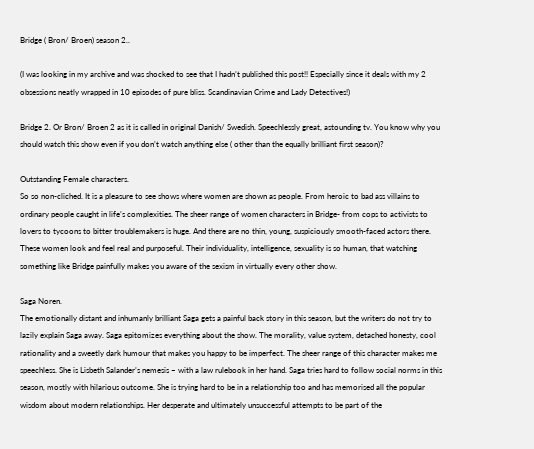Bridge ( Bron/ Broen) season 2..

(I was looking in my archive and was shocked to see that I hadn’t published this post!! Especially since it deals with my 2 obsessions neatly wrapped in 10 episodes of pure bliss. Scandinavian Crime and Lady Detectives!)

Bridge 2. Or Bron/ Broen 2 as it is called in original Danish/ Swedish. Speechlessly great, astounding tv. You know why you should watch this show even if you don’t watch anything else ( other than the equally brilliant first season)?

Outstanding Female characters.
So so non-cliched. It is a pleasure to see shows where women are shown as people. From heroic to bad ass villains to ordinary people caught in life’s complexities. The sheer range of women characters in Bridge- from cops to activists to lovers to tycoons to bitter troublemakers is huge. And there are no thin, young, suspiciously smooth-faced actors there. These women look and feel real and purposeful. Their individuality, intelligence, sexuality is so human, that watching something like Bridge painfully makes you aware of the sexism in virtually every other show.

Saga Noren.
The emotionally distant and inhumanly brilliant Saga gets a painful back story in this season, but the writers do not try to lazily explain Saga away. Saga epitomizes everything about the show. The morality, value system, detached honesty, cool rationality and a sweetly dark humour that makes you happy to be imperfect. The sheer range of this character makes me speechless. She is Lisbeth Salander’s nemesis – with a law rulebook in her hand. Saga tries hard to follow social norms in this season, mostly with hilarious outcome. She is trying hard to be in a relationship too and has memorised all the popular wisdom about modern relationships. Her desperate and ultimately unsuccessful attempts to be part of the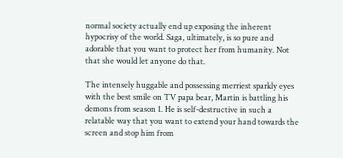normal society actually end up exposing the inherent hypocrisy of the world. Saga, ultimately, is so pure and adorable that you want to protect her from humanity. Not that she would let anyone do that.

The intensely huggable and possessing merriest sparkly eyes with the best smile on TV papa bear, Martin is battling his demons from season 1. He is self-destructive in such a relatable way that you want to extend your hand towards the screen and stop him from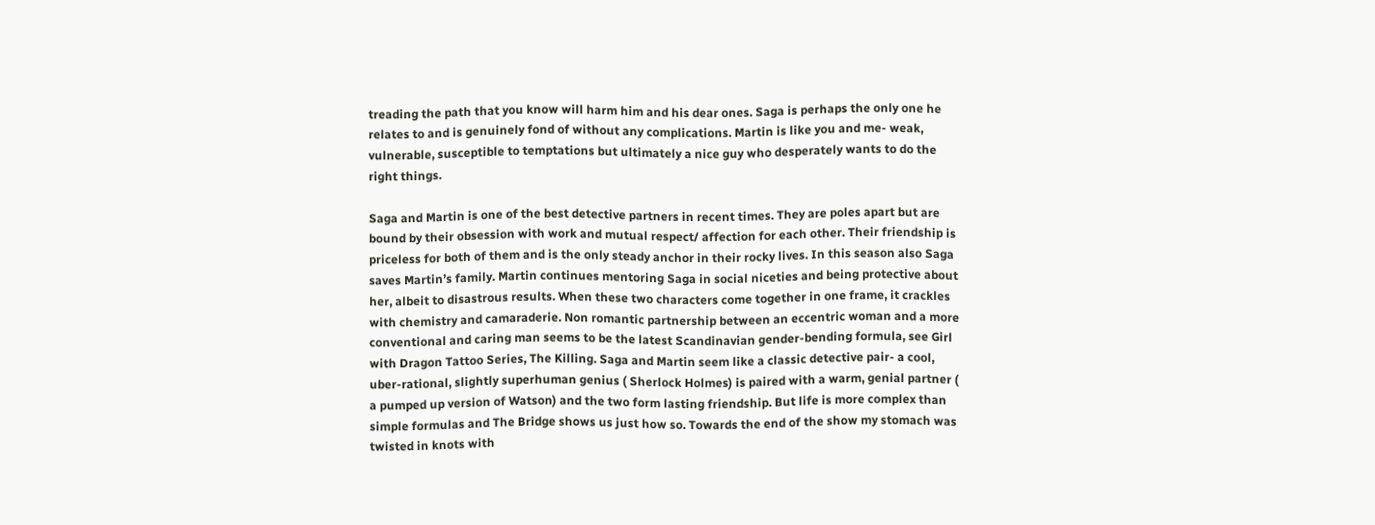treading the path that you know will harm him and his dear ones. Saga is perhaps the only one he relates to and is genuinely fond of without any complications. Martin is like you and me- weak, vulnerable, susceptible to temptations but ultimately a nice guy who desperately wants to do the right things.

Saga and Martin is one of the best detective partners in recent times. They are poles apart but are bound by their obsession with work and mutual respect/ affection for each other. Their friendship is priceless for both of them and is the only steady anchor in their rocky lives. In this season also Saga saves Martin’s family. Martin continues mentoring Saga in social niceties and being protective about her, albeit to disastrous results. When these two characters come together in one frame, it crackles with chemistry and camaraderie. Non romantic partnership between an eccentric woman and a more conventional and caring man seems to be the latest Scandinavian gender-bending formula, see Girl with Dragon Tattoo Series, The Killing. Saga and Martin seem like a classic detective pair- a cool, uber-rational, slightly superhuman genius ( Sherlock Holmes) is paired with a warm, genial partner ( a pumped up version of Watson) and the two form lasting friendship. But life is more complex than simple formulas and The Bridge shows us just how so. Towards the end of the show my stomach was twisted in knots with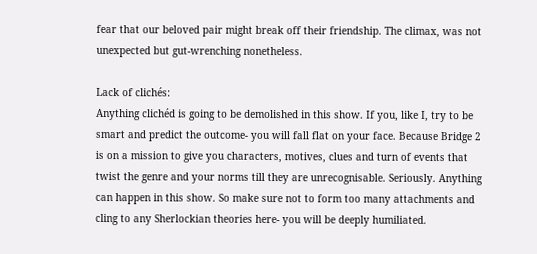fear that our beloved pair might break off their friendship. The climax, was not unexpected but gut-wrenching nonetheless.

Lack of clichés:
Anything clichéd is going to be demolished in this show. If you, like I, try to be smart and predict the outcome- you will fall flat on your face. Because Bridge 2 is on a mission to give you characters, motives, clues and turn of events that twist the genre and your norms till they are unrecognisable. Seriously. Anything can happen in this show. So make sure not to form too many attachments and cling to any Sherlockian theories here- you will be deeply humiliated.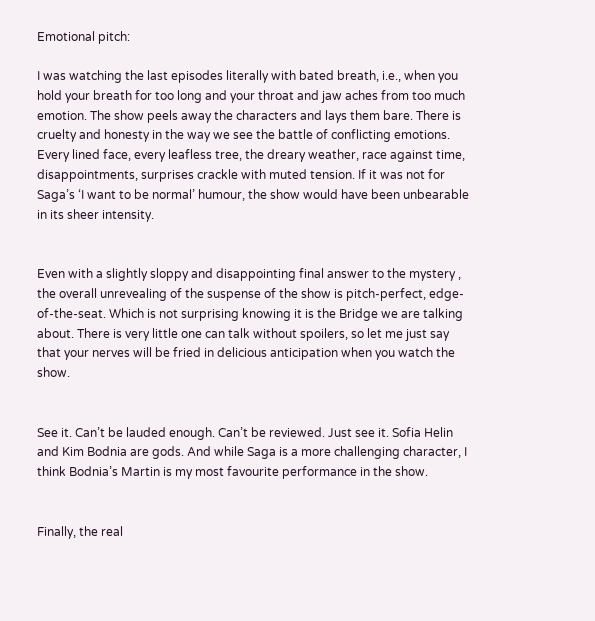Emotional pitch:

I was watching the last episodes literally with bated breath, i.e., when you hold your breath for too long and your throat and jaw aches from too much emotion. The show peels away the characters and lays them bare. There is cruelty and honesty in the way we see the battle of conflicting emotions. Every lined face, every leafless tree, the dreary weather, race against time, disappointments, surprises crackle with muted tension. If it was not for Saga’s ‘I want to be normal’ humour, the show would have been unbearable in its sheer intensity.


Even with a slightly sloppy and disappointing final answer to the mystery , the overall unrevealing of the suspense of the show is pitch-perfect, edge-of-the-seat. Which is not surprising knowing it is the Bridge we are talking about. There is very little one can talk without spoilers, so let me just say that your nerves will be fried in delicious anticipation when you watch the show.


See it. Can’t be lauded enough. Can’t be reviewed. Just see it. Sofia Helin and Kim Bodnia are gods. And while Saga is a more challenging character, I think Bodnia’s Martin is my most favourite performance in the show.


Finally, the real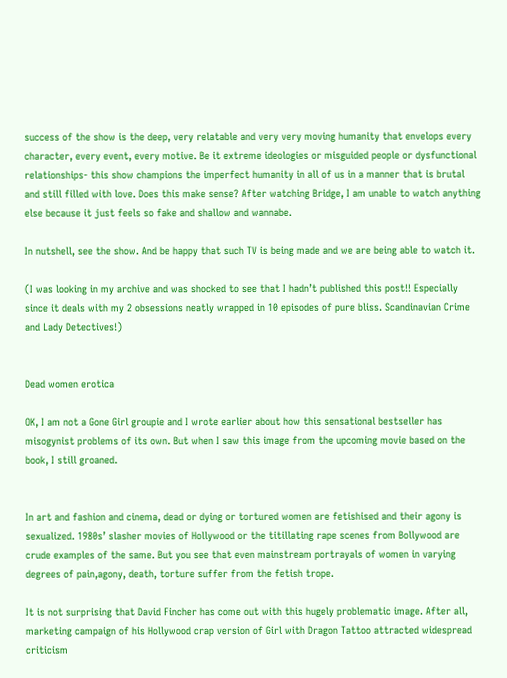success of the show is the deep, very relatable and very very moving humanity that envelops every character, every event, every motive. Be it extreme ideologies or misguided people or dysfunctional relationships- this show champions the imperfect humanity in all of us in a manner that is brutal and still filled with love. Does this make sense? After watching Bridge, I am unable to watch anything else because it just feels so fake and shallow and wannabe.

In nutshell, see the show. And be happy that such TV is being made and we are being able to watch it.

(I was looking in my archive and was shocked to see that I hadn’t published this post!! Especially since it deals with my 2 obsessions neatly wrapped in 10 episodes of pure bliss. Scandinavian Crime and Lady Detectives!)


Dead women erotica

OK, I am not a Gone Girl groupie and I wrote earlier about how this sensational bestseller has misogynist problems of its own. But when I saw this image from the upcoming movie based on the book, I still groaned.


In art and fashion and cinema, dead or dying or tortured women are fetishised and their agony is sexualized. 1980s’ slasher movies of Hollywood or the titillating rape scenes from Bollywood are crude examples of the same. But you see that even mainstream portrayals of women in varying degrees of pain,agony, death, torture suffer from the fetish trope.

It is not surprising that David Fincher has come out with this hugely problematic image. After all, marketing campaign of his Hollywood crap version of Girl with Dragon Tattoo attracted widespread criticism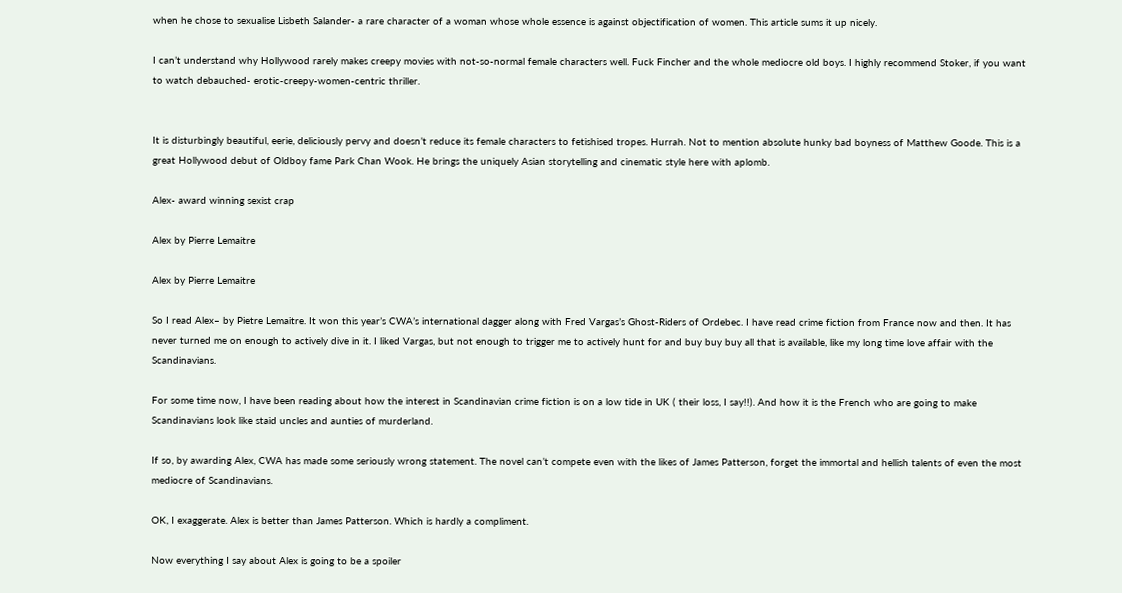when he chose to sexualise Lisbeth Salander- a rare character of a woman whose whole essence is against objectification of women. This article sums it up nicely.

I can’t understand why Hollywood rarely makes creepy movies with not-so-normal female characters well. Fuck Fincher and the whole mediocre old boys. I highly recommend Stoker, if you want to watch debauched- erotic-creepy-women-centric thriller.


It is disturbingly beautiful, eerie, deliciously pervy and doesn’t reduce its female characters to fetishised tropes. Hurrah. Not to mention absolute hunky bad boyness of Matthew Goode. This is a great Hollywood debut of Oldboy fame Park Chan Wook. He brings the uniquely Asian storytelling and cinematic style here with aplomb.

Alex- award winning sexist crap

Alex by Pierre Lemaitre

Alex by Pierre Lemaitre

So I read Alex– by Pietre Lemaitre. It won this year’s CWA’s international dagger along with Fred Vargas’s Ghost-Riders of Ordebec. I have read crime fiction from France now and then. It has never turned me on enough to actively dive in it. I liked Vargas, but not enough to trigger me to actively hunt for and buy buy buy all that is available, like my long time love affair with the Scandinavians.

For some time now, I have been reading about how the interest in Scandinavian crime fiction is on a low tide in UK ( their loss, I say!!). And how it is the French who are going to make Scandinavians look like staid uncles and aunties of murderland.

If so, by awarding Alex, CWA has made some seriously wrong statement. The novel can’t compete even with the likes of James Patterson, forget the immortal and hellish talents of even the most mediocre of Scandinavians.

OK, I exaggerate. Alex is better than James Patterson. Which is hardly a compliment.

Now everything I say about Alex is going to be a spoiler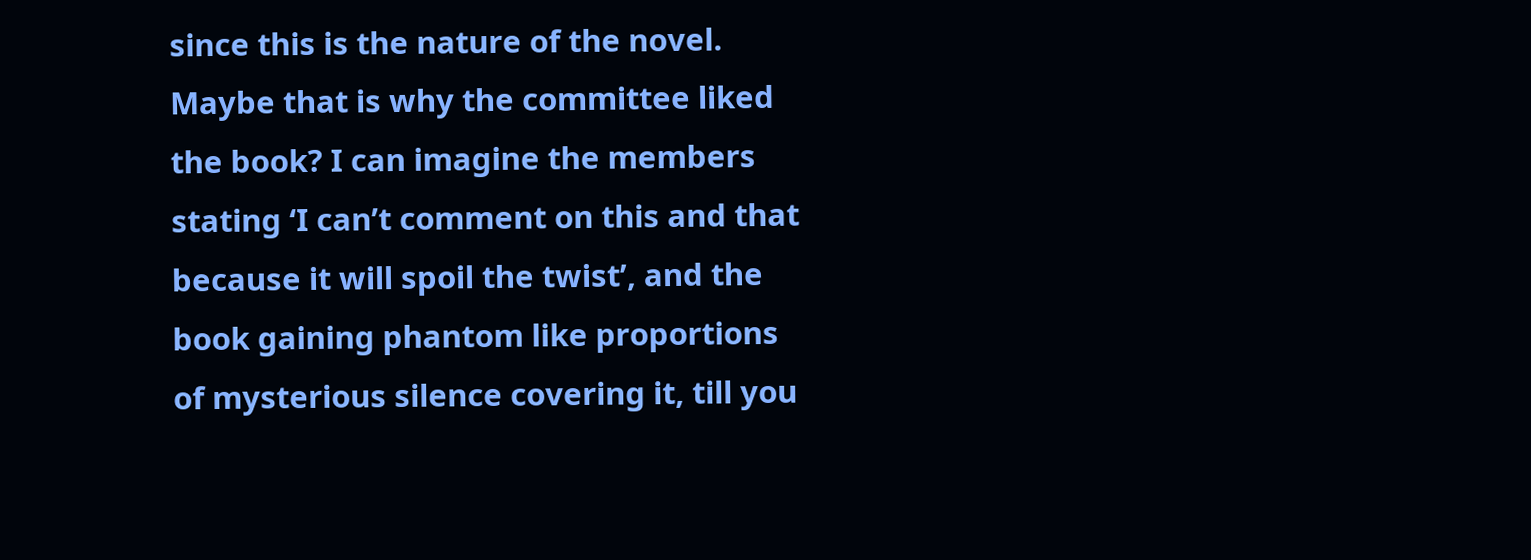since this is the nature of the novel. Maybe that is why the committee liked the book? I can imagine the members stating ‘I can’t comment on this and that because it will spoil the twist’, and the book gaining phantom like proportions of mysterious silence covering it, till you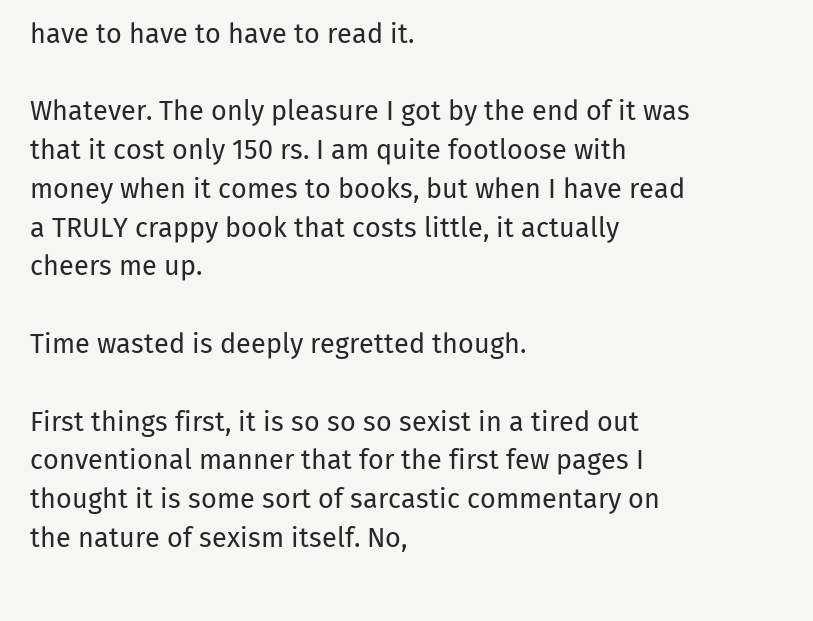have to have to have to read it.

Whatever. The only pleasure I got by the end of it was that it cost only 150 rs. I am quite footloose with money when it comes to books, but when I have read a TRULY crappy book that costs little, it actually cheers me up.

Time wasted is deeply regretted though.

First things first, it is so so so sexist in a tired out conventional manner that for the first few pages I thought it is some sort of sarcastic commentary on the nature of sexism itself. No,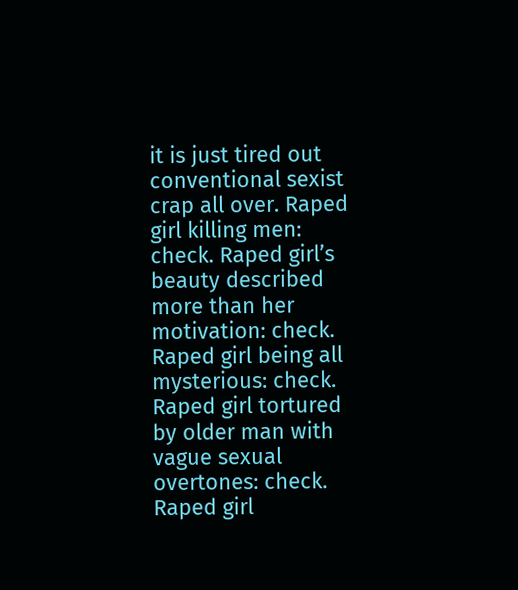it is just tired out conventional sexist crap all over. Raped girl killing men: check. Raped girl’s beauty described more than her motivation: check. Raped girl being all mysterious: check. Raped girl tortured by older man with vague sexual overtones: check. Raped girl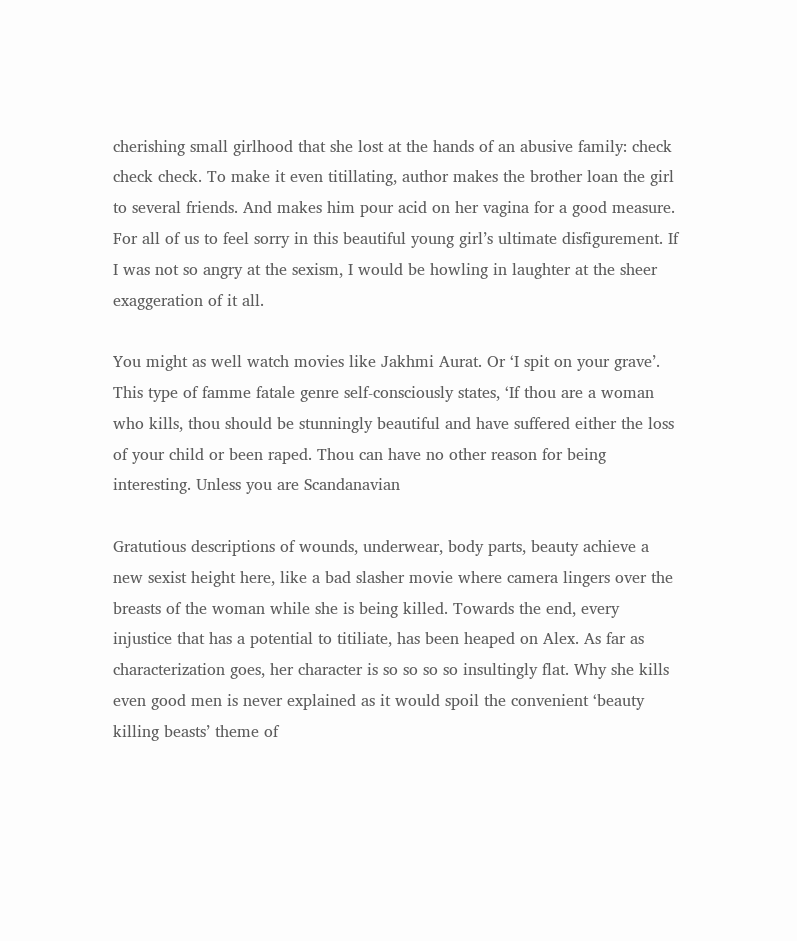cherishing small girlhood that she lost at the hands of an abusive family: check check check. To make it even titillating, author makes the brother loan the girl to several friends. And makes him pour acid on her vagina for a good measure. For all of us to feel sorry in this beautiful young girl’s ultimate disfigurement. If I was not so angry at the sexism, I would be howling in laughter at the sheer exaggeration of it all.

You might as well watch movies like Jakhmi Aurat. Or ‘I spit on your grave’.
This type of famme fatale genre self-consciously states, ‘If thou are a woman who kills, thou should be stunningly beautiful and have suffered either the loss of your child or been raped. Thou can have no other reason for being interesting. Unless you are Scandanavian

Gratutious descriptions of wounds, underwear, body parts, beauty achieve a new sexist height here, like a bad slasher movie where camera lingers over the breasts of the woman while she is being killed. Towards the end, every injustice that has a potential to titiliate, has been heaped on Alex. As far as characterization goes, her character is so so so so insultingly flat. Why she kills even good men is never explained as it would spoil the convenient ‘beauty killing beasts’ theme of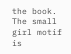the book. The small girl motif is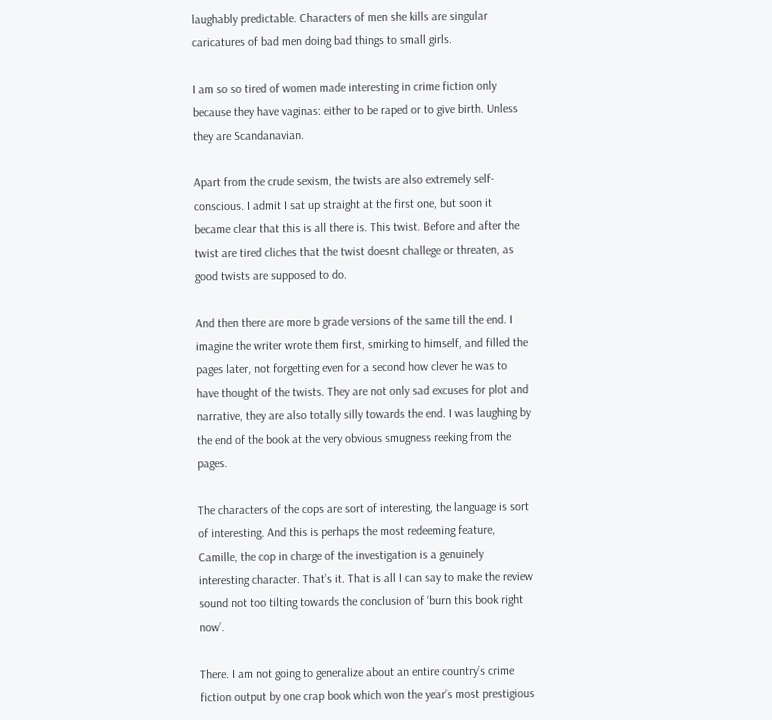laughably predictable. Characters of men she kills are singular caricatures of bad men doing bad things to small girls.

I am so so tired of women made interesting in crime fiction only because they have vaginas: either to be raped or to give birth. Unless they are Scandanavian.

Apart from the crude sexism, the twists are also extremely self-conscious. I admit I sat up straight at the first one, but soon it became clear that this is all there is. This twist. Before and after the twist are tired cliches that the twist doesnt challege or threaten, as good twists are supposed to do.

And then there are more b grade versions of the same till the end. I imagine the writer wrote them first, smirking to himself, and filled the pages later, not forgetting even for a second how clever he was to have thought of the twists. They are not only sad excuses for plot and narrative, they are also totally silly towards the end. I was laughing by the end of the book at the very obvious smugness reeking from the pages.

The characters of the cops are sort of interesting, the language is sort of interesting. And this is perhaps the most redeeming feature, Camille, the cop in charge of the investigation is a genuinely interesting character. That’s it. That is all I can say to make the review sound not too tilting towards the conclusion of ‘burn this book right now’.

There. I am not going to generalize about an entire country’s crime fiction output by one crap book which won the year’s most prestigious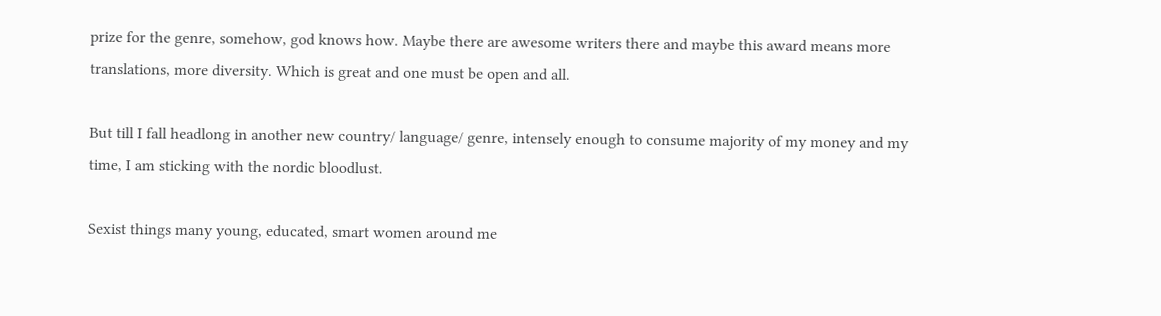prize for the genre, somehow, god knows how. Maybe there are awesome writers there and maybe this award means more translations, more diversity. Which is great and one must be open and all.

But till I fall headlong in another new country/ language/ genre, intensely enough to consume majority of my money and my time, I am sticking with the nordic bloodlust.

Sexist things many young, educated, smart women around me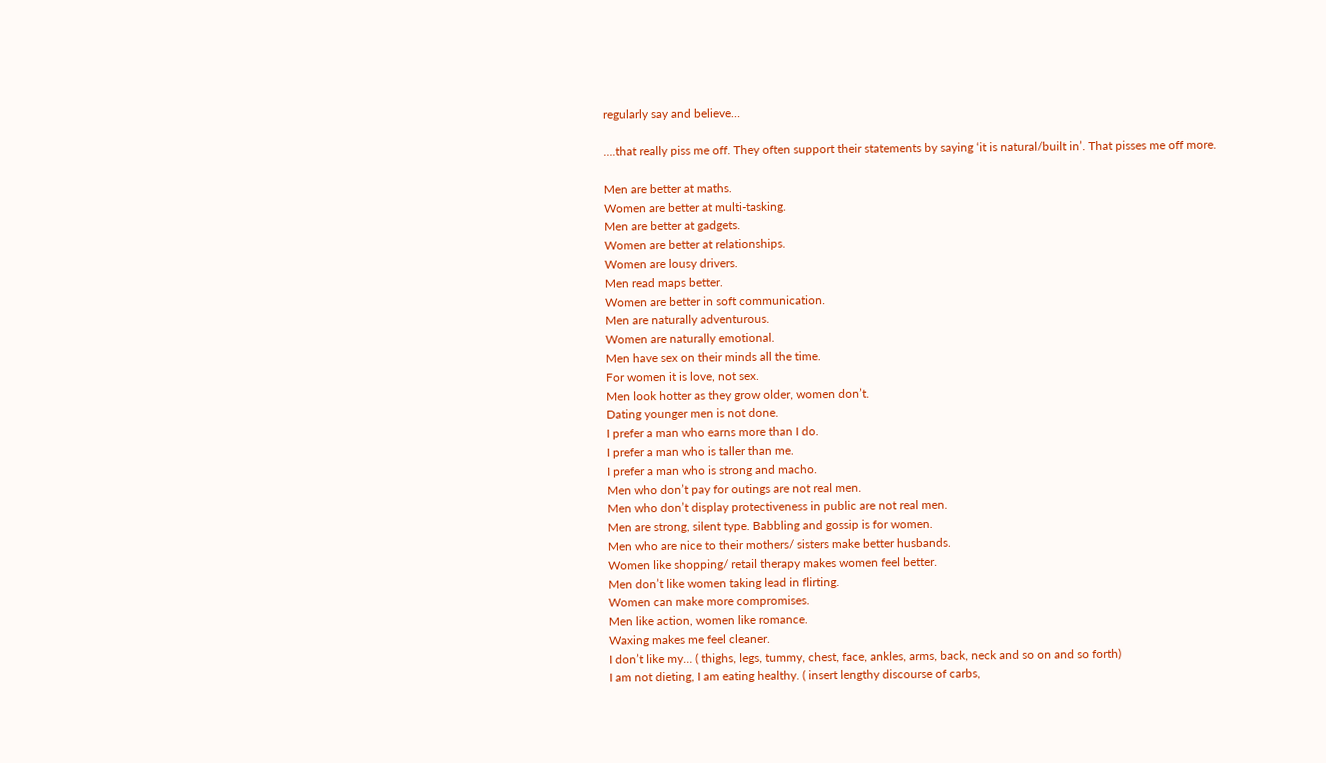regularly say and believe…

….that really piss me off. They often support their statements by saying ‘it is natural/built in’. That pisses me off more.

Men are better at maths.
Women are better at multi-tasking.
Men are better at gadgets.
Women are better at relationships.
Women are lousy drivers.
Men read maps better.
Women are better in soft communication.
Men are naturally adventurous.
Women are naturally emotional.
Men have sex on their minds all the time.
For women it is love, not sex.
Men look hotter as they grow older, women don’t.
Dating younger men is not done.
I prefer a man who earns more than I do.
I prefer a man who is taller than me.
I prefer a man who is strong and macho.
Men who don’t pay for outings are not real men.
Men who don’t display protectiveness in public are not real men.
Men are strong, silent type. Babbling and gossip is for women.
Men who are nice to their mothers/ sisters make better husbands.
Women like shopping/ retail therapy makes women feel better.
Men don’t like women taking lead in flirting.
Women can make more compromises.
Men like action, women like romance.
Waxing makes me feel cleaner.
I don’t like my… ( thighs, legs, tummy, chest, face, ankles, arms, back, neck and so on and so forth)
I am not dieting, I am eating healthy. ( insert lengthy discourse of carbs,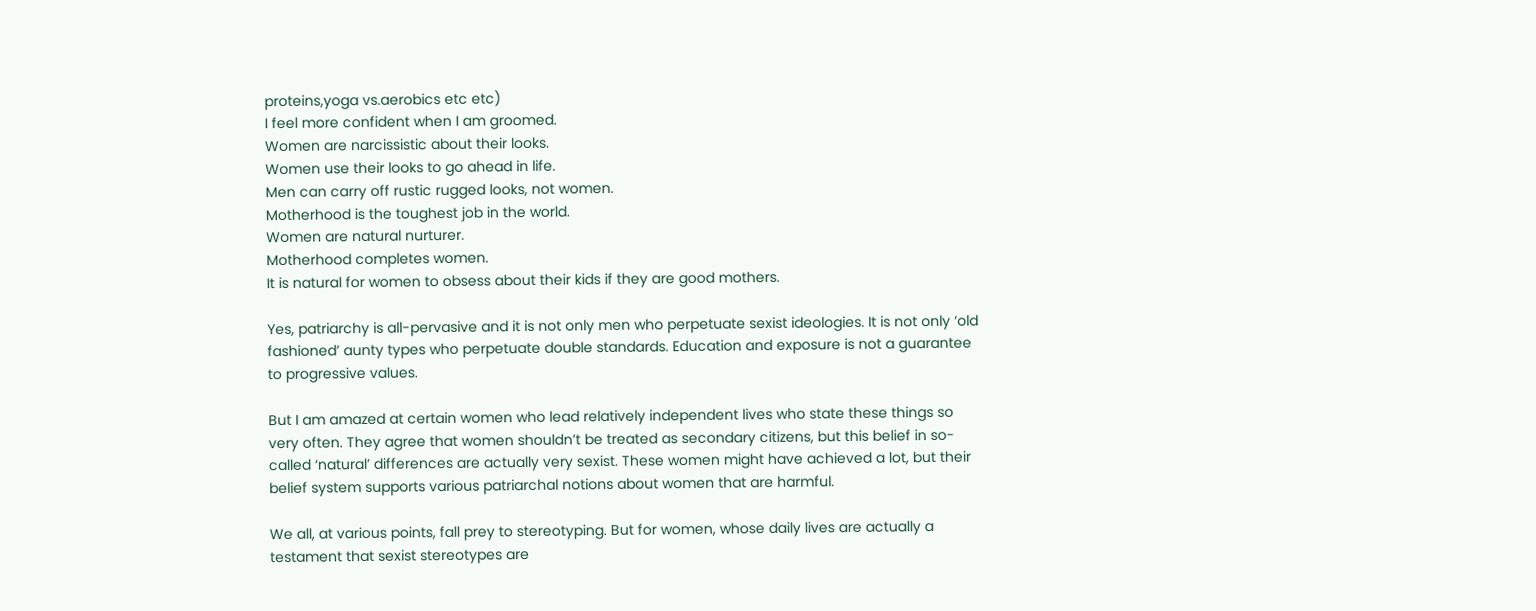proteins,yoga vs.aerobics etc etc)
I feel more confident when I am groomed.
Women are narcissistic about their looks.
Women use their looks to go ahead in life.
Men can carry off rustic rugged looks, not women.
Motherhood is the toughest job in the world.
Women are natural nurturer.
Motherhood completes women.
It is natural for women to obsess about their kids if they are good mothers.

Yes, patriarchy is all-pervasive and it is not only men who perpetuate sexist ideologies. It is not only ‘old fashioned’ aunty types who perpetuate double standards. Education and exposure is not a guarantee to progressive values.

But I am amazed at certain women who lead relatively independent lives who state these things so very often. They agree that women shouldn’t be treated as secondary citizens, but this belief in so-called ‘natural’ differences are actually very sexist. These women might have achieved a lot, but their belief system supports various patriarchal notions about women that are harmful.

We all, at various points, fall prey to stereotyping. But for women, whose daily lives are actually a testament that sexist stereotypes are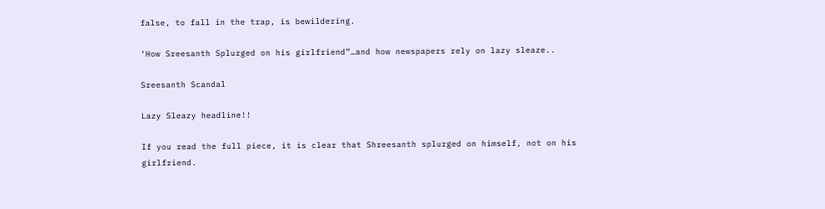false, to fall in the trap, is bewildering.

‘How Sreesanth Splurged on his girlfriend”…and how newspapers rely on lazy sleaze..

Sreesanth Scandal

Lazy Sleazy headline!!

If you read the full piece, it is clear that Shreesanth splurged on himself, not on his girlfriend.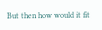But then how would it fit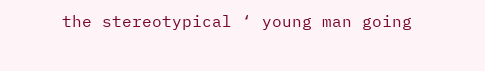the stereotypical ‘ young man going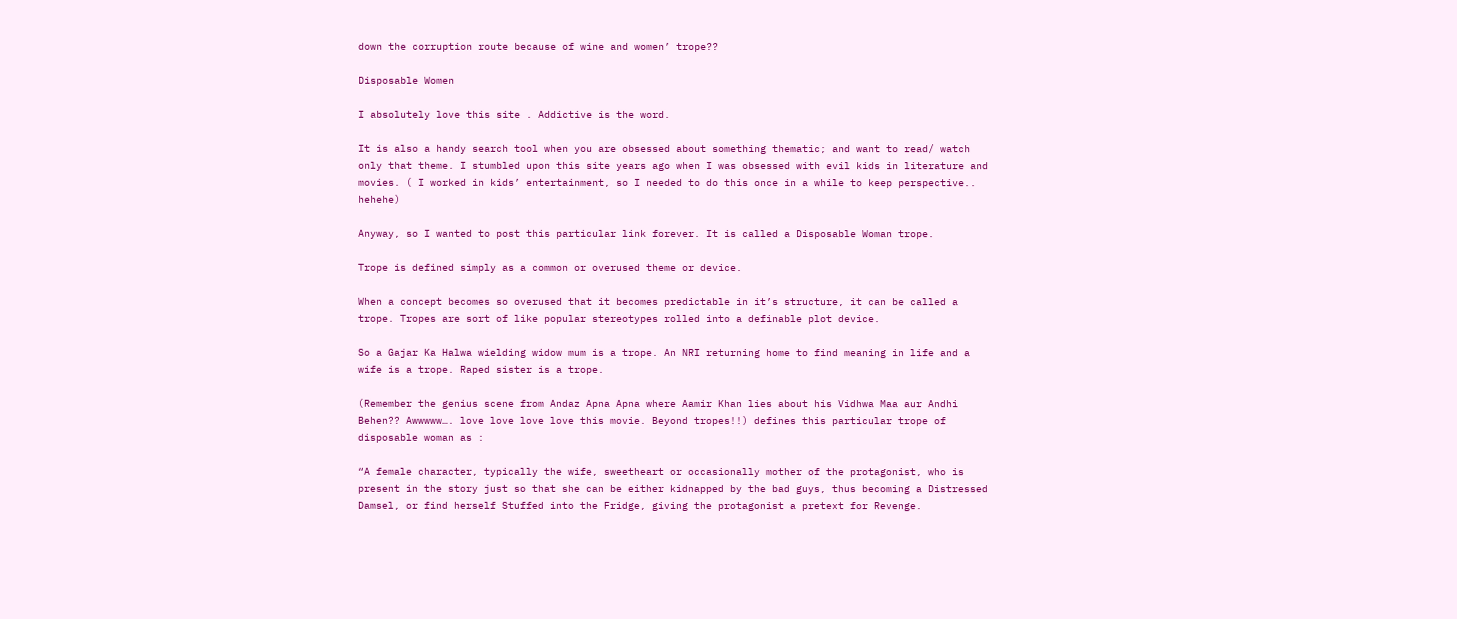down the corruption route because of wine and women’ trope??

Disposable Women

I absolutely love this site . Addictive is the word.

It is also a handy search tool when you are obsessed about something thematic; and want to read/ watch only that theme. I stumbled upon this site years ago when I was obsessed with evil kids in literature and movies. ( I worked in kids’ entertainment, so I needed to do this once in a while to keep perspective.. hehehe)

Anyway, so I wanted to post this particular link forever. It is called a Disposable Woman trope.

Trope is defined simply as a common or overused theme or device.

When a concept becomes so overused that it becomes predictable in it’s structure, it can be called a trope. Tropes are sort of like popular stereotypes rolled into a definable plot device.

So a Gajar Ka Halwa wielding widow mum is a trope. An NRI returning home to find meaning in life and a wife is a trope. Raped sister is a trope.

(Remember the genius scene from Andaz Apna Apna where Aamir Khan lies about his Vidhwa Maa aur Andhi Behen?? Awwwww…. love love love love this movie. Beyond tropes!!) defines this particular trope of disposable woman as :

“A female character, typically the wife, sweetheart or occasionally mother of the protagonist, who is present in the story just so that she can be either kidnapped by the bad guys, thus becoming a Distressed Damsel, or find herself Stuffed into the Fridge, giving the protagonist a pretext for Revenge.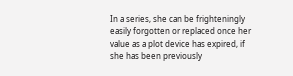In a series, she can be frighteningly easily forgotten or replaced once her value as a plot device has expired, if she has been previously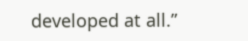developed at all.”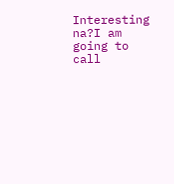Interesting na?I am going to call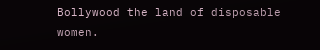Bollywood the land of disposable women.